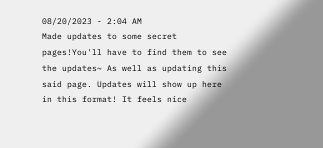08/20/2023 - 2:04 AM
Made updates to some secret pages!You'll have to find them to see the updates~ As well as updating this said page. Updates will show up here in this format! It feels nice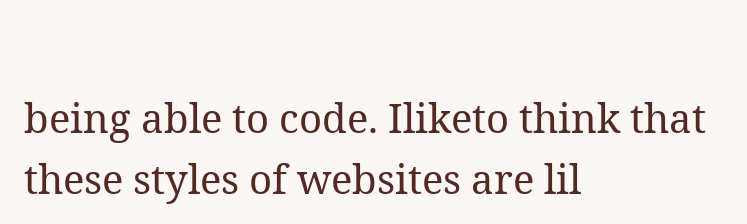being able to code. Iliketo think that these styles of websites are lil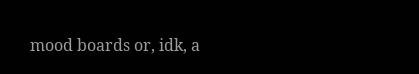mood boards or, idk, a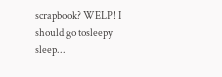scrapbook? WELP! I should go tosleepy sleep...